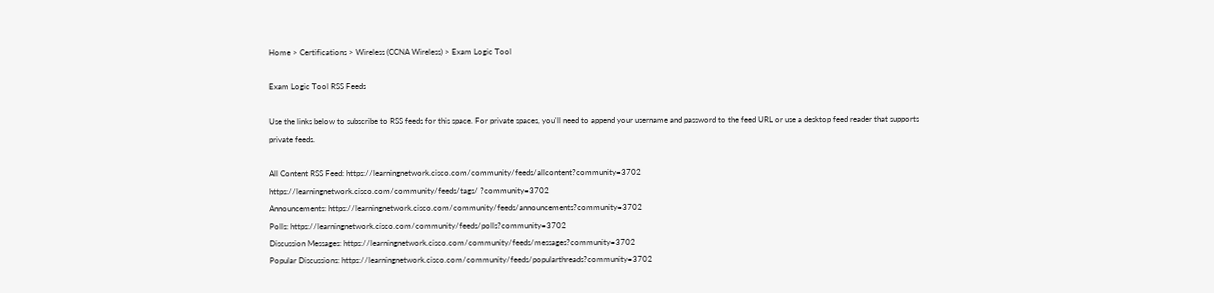Home > Certifications > Wireless (CCNA Wireless) > Exam Logic Tool

Exam Logic Tool RSS Feeds

Use the links below to subscribe to RSS feeds for this space. For private spaces, you'll need to append your username and password to the feed URL or use a desktop feed reader that supports private feeds.

All Content RSS Feed: https://learningnetwork.cisco.com/community/feeds/allcontent?community=3702
https://learningnetwork.cisco.com/community/feeds/tags/ ?community=3702
Announcements: https://learningnetwork.cisco.com/community/feeds/announcements?community=3702
Polls: https://learningnetwork.cisco.com/community/feeds/polls?community=3702
Discussion Messages: https://learningnetwork.cisco.com/community/feeds/messages?community=3702
Popular Discussions: https://learningnetwork.cisco.com/community/feeds/popularthreads?community=3702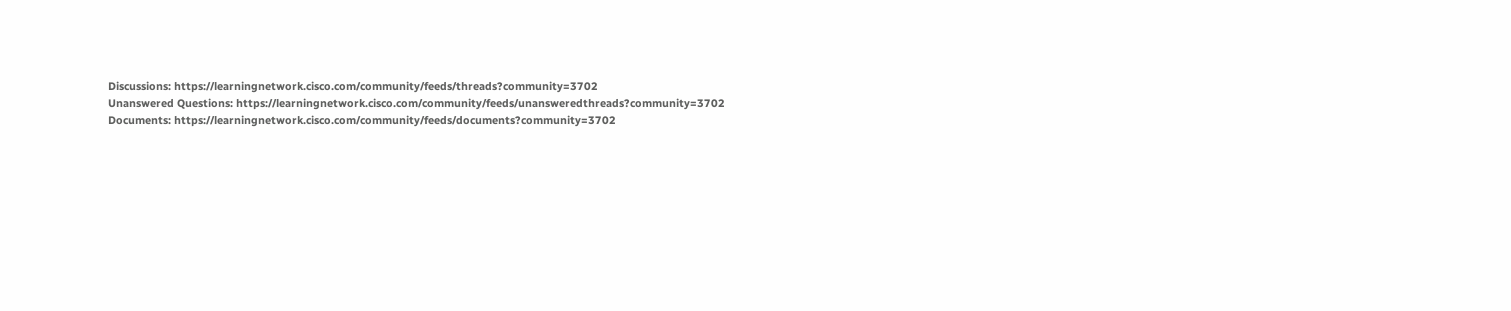Discussions: https://learningnetwork.cisco.com/community/feeds/threads?community=3702
Unanswered Questions: https://learningnetwork.cisco.com/community/feeds/unansweredthreads?community=3702
Documents: https://learningnetwork.cisco.com/community/feeds/documents?community=3702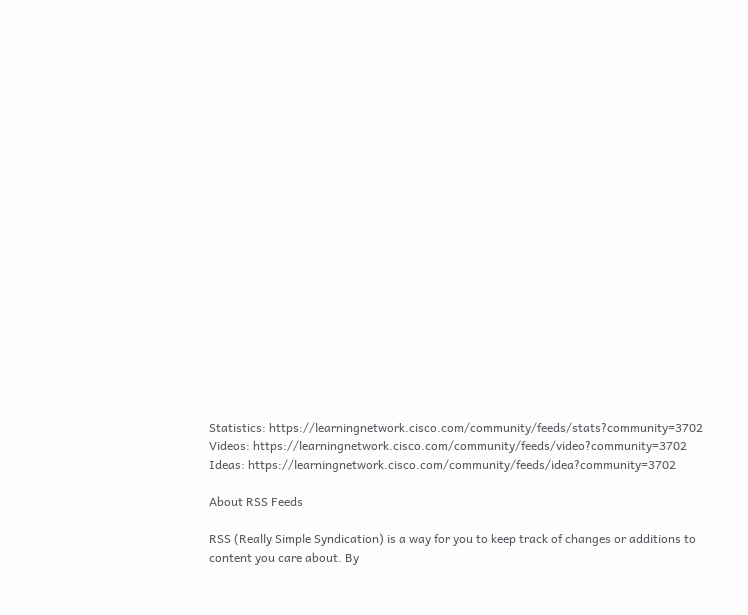Statistics: https://learningnetwork.cisco.com/community/feeds/stats?community=3702
Videos: https://learningnetwork.cisco.com/community/feeds/video?community=3702
Ideas: https://learningnetwork.cisco.com/community/feeds/idea?community=3702

About RSS Feeds

RSS (Really Simple Syndication) is a way for you to keep track of changes or additions to content you care about. By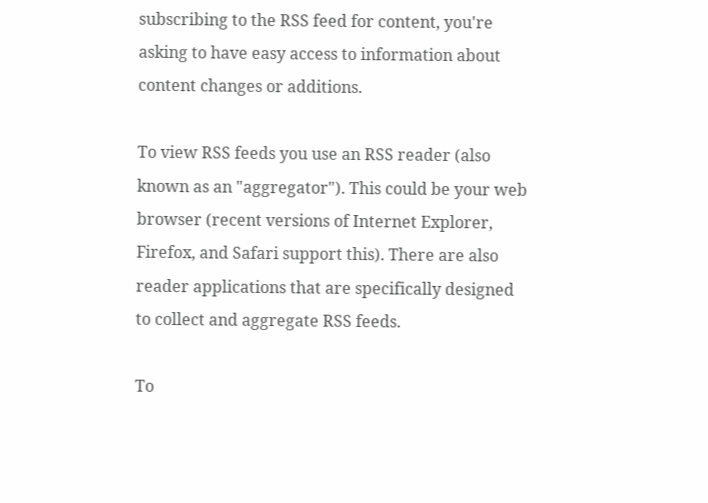subscribing to the RSS feed for content, you're asking to have easy access to information about content changes or additions.

To view RSS feeds you use an RSS reader (also known as an "aggregator"). This could be your web browser (recent versions of Internet Explorer, Firefox, and Safari support this). There are also reader applications that are specifically designed to collect and aggregate RSS feeds.

To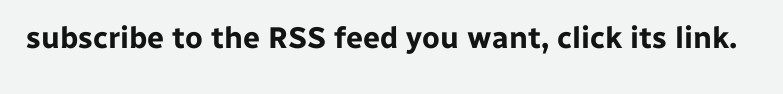subscribe to the RSS feed you want, click its link.